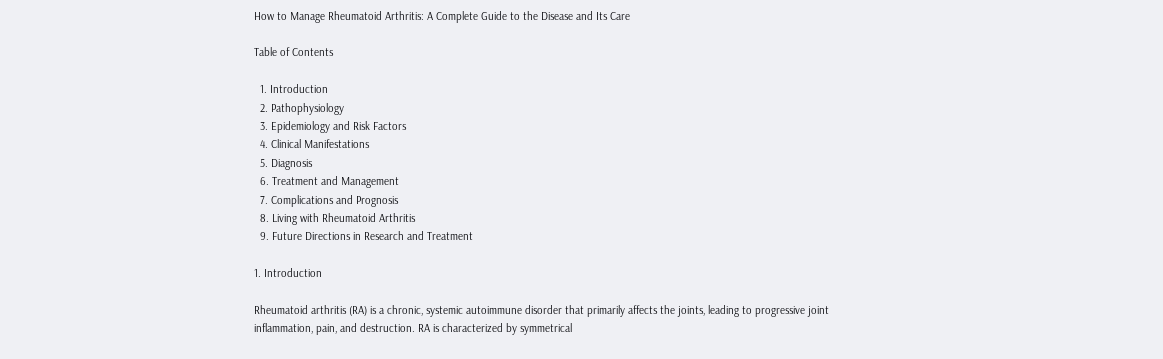How to Manage Rheumatoid Arthritis: A Complete Guide to the Disease and Its Care

Table of Contents

  1. Introduction
  2. Pathophysiology
  3. Epidemiology and Risk Factors
  4. Clinical Manifestations
  5. Diagnosis
  6. Treatment and Management
  7. Complications and Prognosis
  8. Living with Rheumatoid Arthritis
  9. Future Directions in Research and Treatment

1. Introduction

Rheumatoid arthritis (RA) is a chronic, systemic autoimmune disorder that primarily affects the joints, leading to progressive joint inflammation, pain, and destruction. RA is characterized by symmetrical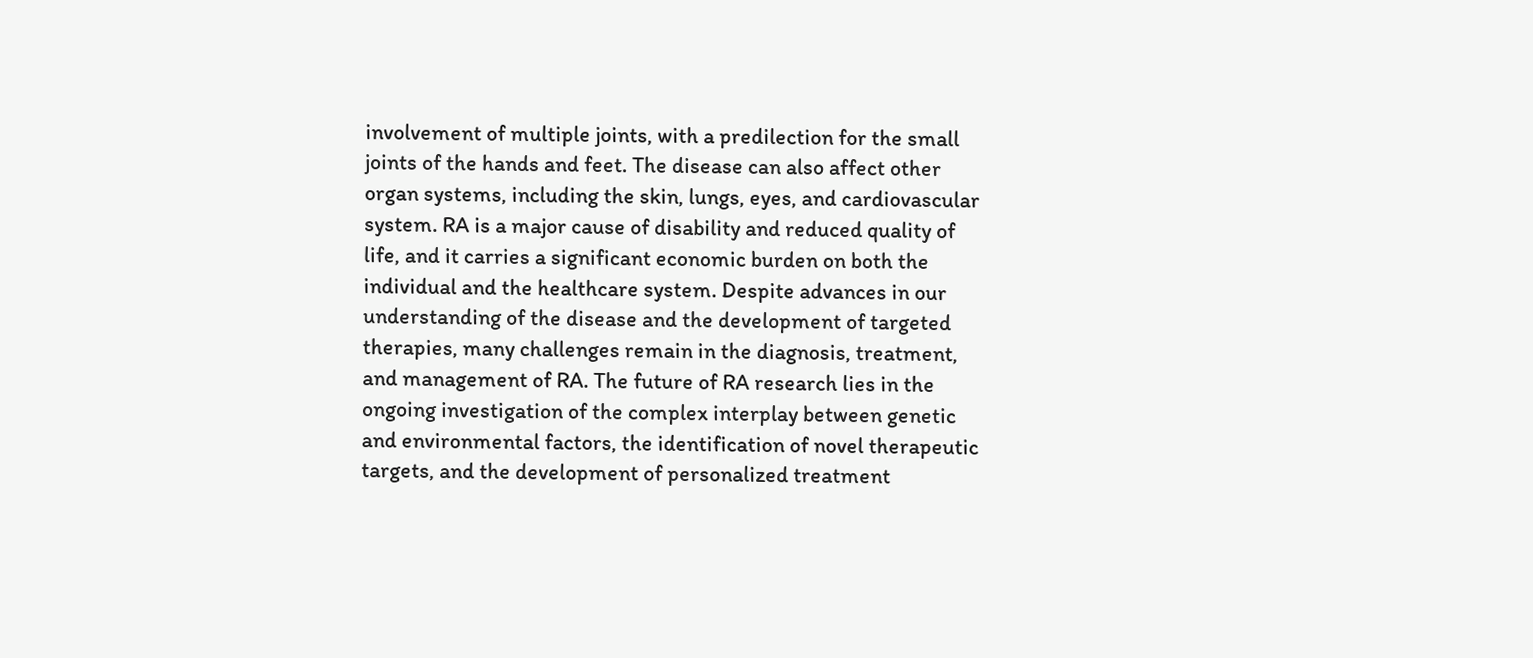involvement of multiple joints, with a predilection for the small joints of the hands and feet. The disease can also affect other organ systems, including the skin, lungs, eyes, and cardiovascular system. RA is a major cause of disability and reduced quality of life, and it carries a significant economic burden on both the individual and the healthcare system. Despite advances in our understanding of the disease and the development of targeted therapies, many challenges remain in the diagnosis, treatment, and management of RA. The future of RA research lies in the ongoing investigation of the complex interplay between genetic and environmental factors, the identification of novel therapeutic targets, and the development of personalized treatment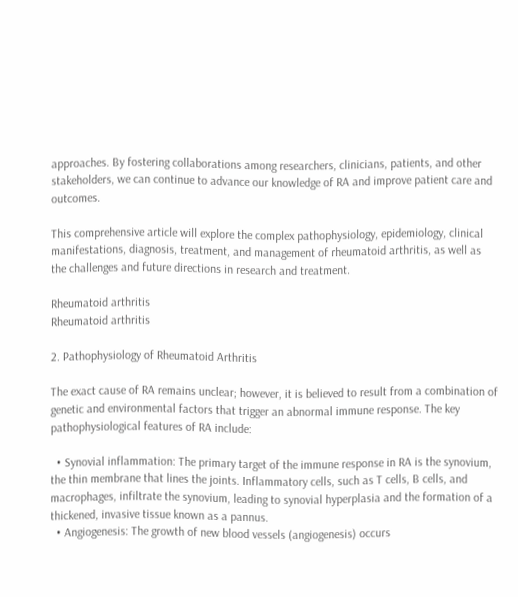approaches. By fostering collaborations among researchers, clinicians, patients, and other stakeholders, we can continue to advance our knowledge of RA and improve patient care and outcomes.

This comprehensive article will explore the complex pathophysiology, epidemiology, clinical manifestations, diagnosis, treatment, and management of rheumatoid arthritis, as well as the challenges and future directions in research and treatment.

Rheumatoid arthritis
Rheumatoid arthritis

2. Pathophysiology of Rheumatoid Arthritis

The exact cause of RA remains unclear; however, it is believed to result from a combination of genetic and environmental factors that trigger an abnormal immune response. The key pathophysiological features of RA include:

  • Synovial inflammation: The primary target of the immune response in RA is the synovium, the thin membrane that lines the joints. Inflammatory cells, such as T cells, B cells, and macrophages, infiltrate the synovium, leading to synovial hyperplasia and the formation of a thickened, invasive tissue known as a pannus.
  • Angiogenesis: The growth of new blood vessels (angiogenesis) occurs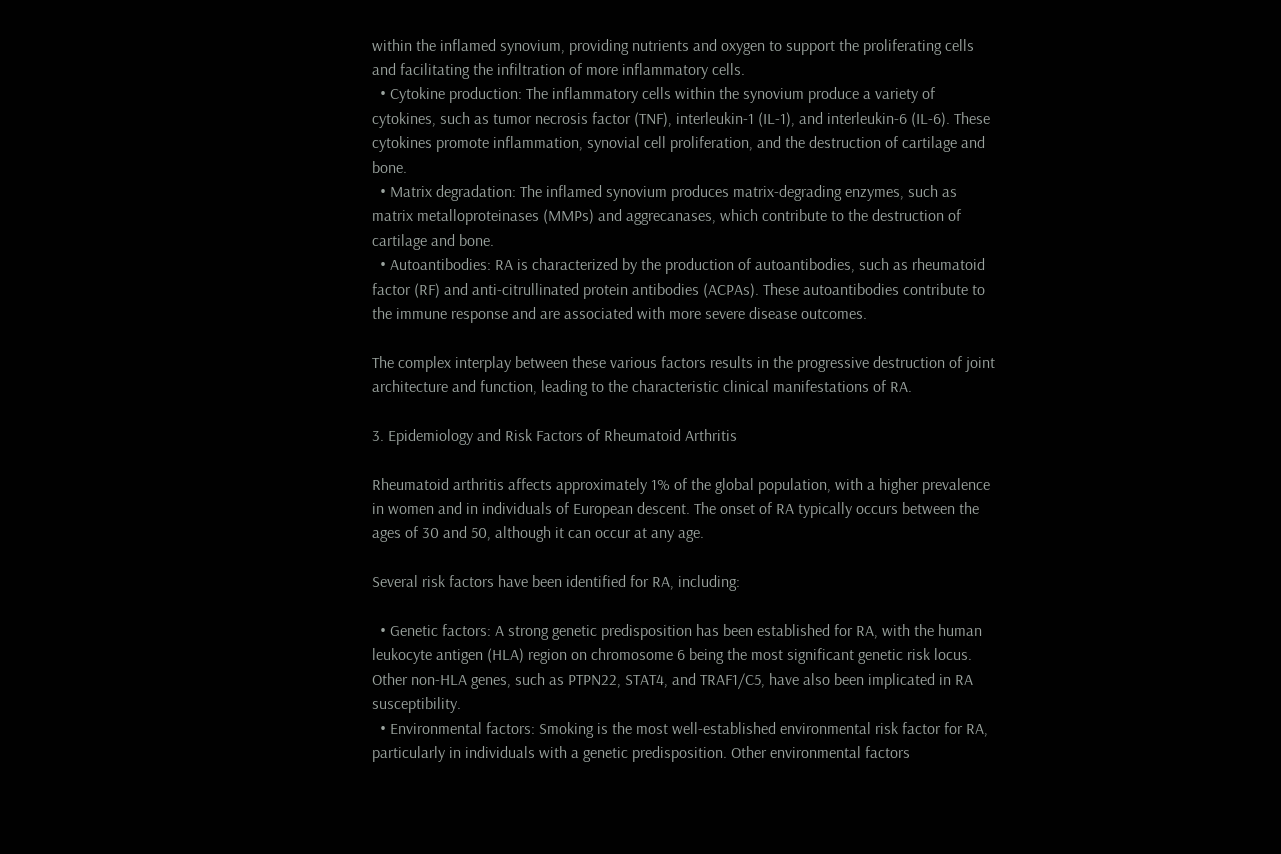within the inflamed synovium, providing nutrients and oxygen to support the proliferating cells and facilitating the infiltration of more inflammatory cells.
  • Cytokine production: The inflammatory cells within the synovium produce a variety of cytokines, such as tumor necrosis factor (TNF), interleukin-1 (IL-1), and interleukin-6 (IL-6). These cytokines promote inflammation, synovial cell proliferation, and the destruction of cartilage and bone.
  • Matrix degradation: The inflamed synovium produces matrix-degrading enzymes, such as matrix metalloproteinases (MMPs) and aggrecanases, which contribute to the destruction of cartilage and bone.
  • Autoantibodies: RA is characterized by the production of autoantibodies, such as rheumatoid factor (RF) and anti-citrullinated protein antibodies (ACPAs). These autoantibodies contribute to the immune response and are associated with more severe disease outcomes.

The complex interplay between these various factors results in the progressive destruction of joint architecture and function, leading to the characteristic clinical manifestations of RA.

3. Epidemiology and Risk Factors of Rheumatoid Arthritis

Rheumatoid arthritis affects approximately 1% of the global population, with a higher prevalence in women and in individuals of European descent. The onset of RA typically occurs between the ages of 30 and 50, although it can occur at any age.

Several risk factors have been identified for RA, including:

  • Genetic factors: A strong genetic predisposition has been established for RA, with the human leukocyte antigen (HLA) region on chromosome 6 being the most significant genetic risk locus. Other non-HLA genes, such as PTPN22, STAT4, and TRAF1/C5, have also been implicated in RA susceptibility.
  • Environmental factors: Smoking is the most well-established environmental risk factor for RA, particularly in individuals with a genetic predisposition. Other environmental factors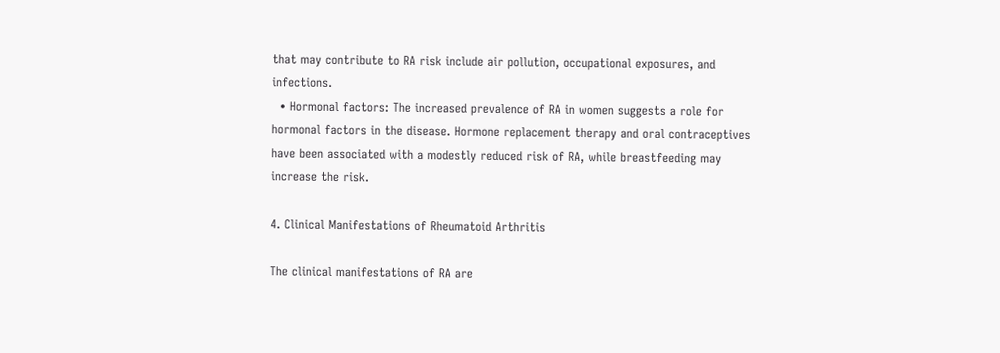that may contribute to RA risk include air pollution, occupational exposures, and infections.
  • Hormonal factors: The increased prevalence of RA in women suggests a role for hormonal factors in the disease. Hormone replacement therapy and oral contraceptives have been associated with a modestly reduced risk of RA, while breastfeeding may increase the risk.

4. Clinical Manifestations of Rheumatoid Arthritis

The clinical manifestations of RA are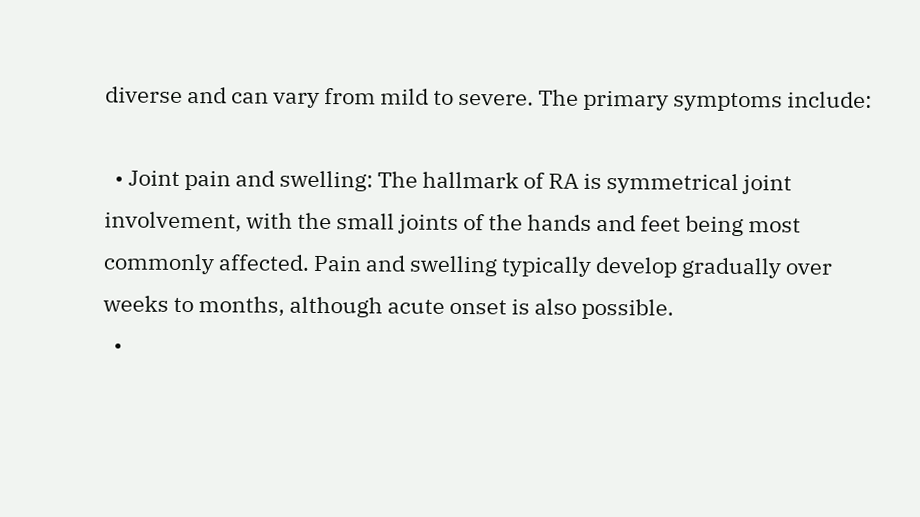diverse and can vary from mild to severe. The primary symptoms include:

  • Joint pain and swelling: The hallmark of RA is symmetrical joint involvement, with the small joints of the hands and feet being most commonly affected. Pain and swelling typically develop gradually over weeks to months, although acute onset is also possible.
  •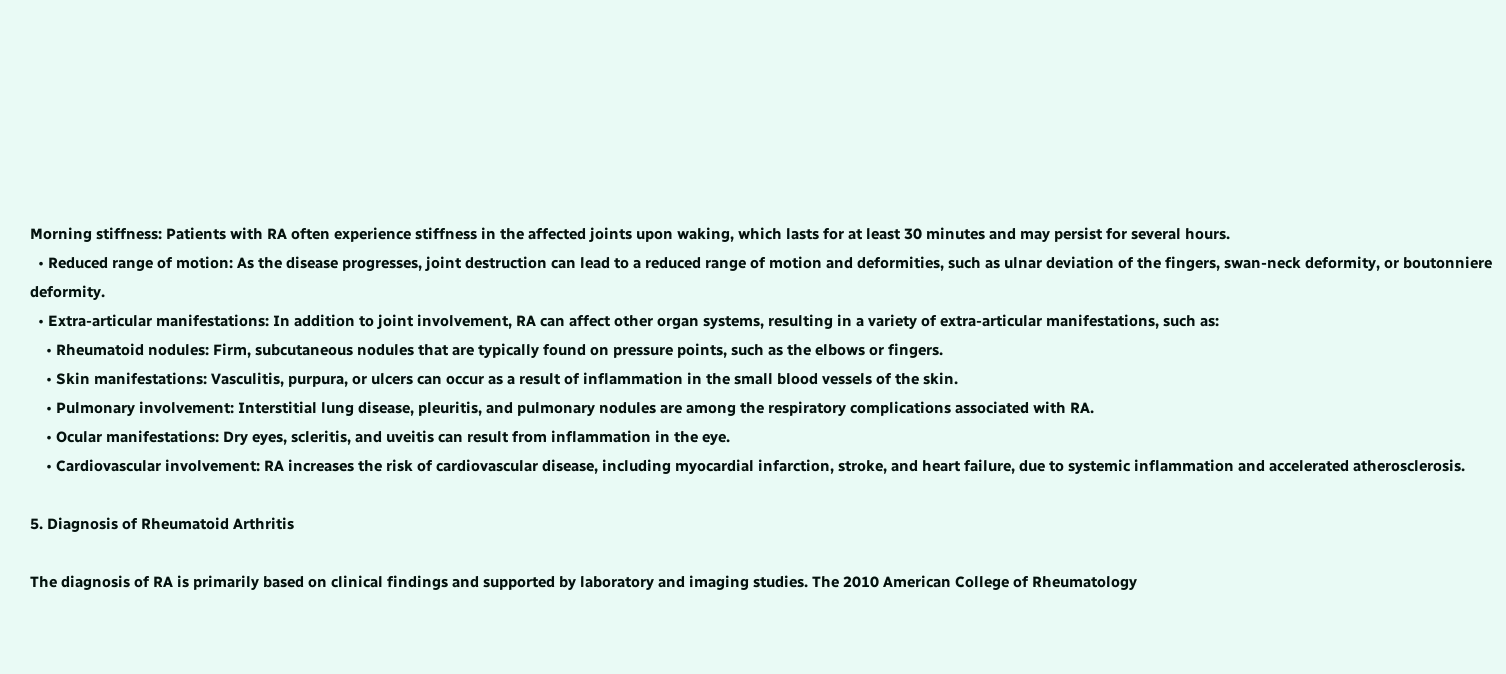Morning stiffness: Patients with RA often experience stiffness in the affected joints upon waking, which lasts for at least 30 minutes and may persist for several hours.
  • Reduced range of motion: As the disease progresses, joint destruction can lead to a reduced range of motion and deformities, such as ulnar deviation of the fingers, swan-neck deformity, or boutonniere deformity.
  • Extra-articular manifestations: In addition to joint involvement, RA can affect other organ systems, resulting in a variety of extra-articular manifestations, such as:
    • Rheumatoid nodules: Firm, subcutaneous nodules that are typically found on pressure points, such as the elbows or fingers.
    • Skin manifestations: Vasculitis, purpura, or ulcers can occur as a result of inflammation in the small blood vessels of the skin.
    • Pulmonary involvement: Interstitial lung disease, pleuritis, and pulmonary nodules are among the respiratory complications associated with RA.
    • Ocular manifestations: Dry eyes, scleritis, and uveitis can result from inflammation in the eye.
    • Cardiovascular involvement: RA increases the risk of cardiovascular disease, including myocardial infarction, stroke, and heart failure, due to systemic inflammation and accelerated atherosclerosis.

5. Diagnosis of Rheumatoid Arthritis

The diagnosis of RA is primarily based on clinical findings and supported by laboratory and imaging studies. The 2010 American College of Rheumatology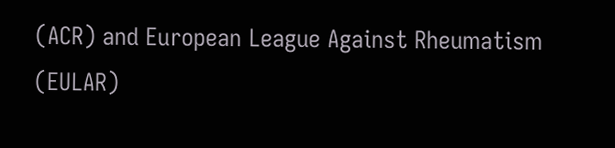(ACR) and European League Against Rheumatism (EULAR)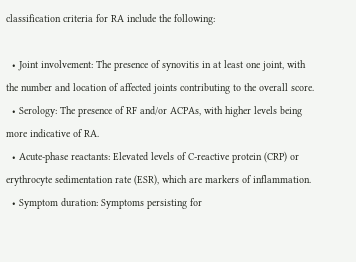classification criteria for RA include the following:

  • Joint involvement: The presence of synovitis in at least one joint, with the number and location of affected joints contributing to the overall score.
  • Serology: The presence of RF and/or ACPAs, with higher levels being more indicative of RA.
  • Acute-phase reactants: Elevated levels of C-reactive protein (CRP) or erythrocyte sedimentation rate (ESR), which are markers of inflammation.
  • Symptom duration: Symptoms persisting for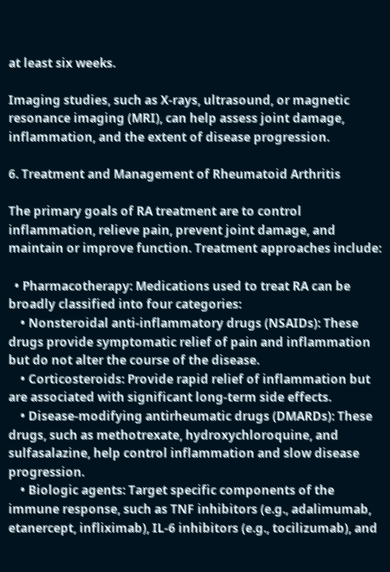at least six weeks.

Imaging studies, such as X-rays, ultrasound, or magnetic resonance imaging (MRI), can help assess joint damage, inflammation, and the extent of disease progression.

6. Treatment and Management of Rheumatoid Arthritis

The primary goals of RA treatment are to control inflammation, relieve pain, prevent joint damage, and maintain or improve function. Treatment approaches include:

  • Pharmacotherapy: Medications used to treat RA can be broadly classified into four categories:
    • Nonsteroidal anti-inflammatory drugs (NSAIDs): These drugs provide symptomatic relief of pain and inflammation but do not alter the course of the disease.
    • Corticosteroids: Provide rapid relief of inflammation but are associated with significant long-term side effects.
    • Disease-modifying antirheumatic drugs (DMARDs): These drugs, such as methotrexate, hydroxychloroquine, and sulfasalazine, help control inflammation and slow disease progression.
    • Biologic agents: Target specific components of the immune response, such as TNF inhibitors (e.g., adalimumab, etanercept, infliximab), IL-6 inhibitors (e.g., tocilizumab), and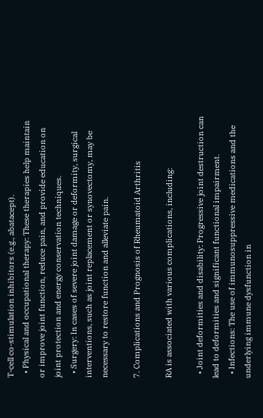T-cell co-stimulation inhibitors (e.g., abatacept).
  • Physical and occupational therapy: These therapies help maintain or improve joint function, reduce pain, and provide education on joint protection and energy conservation techniques.
  • Surgery: In cases of severe joint damage or deformity, surgical interventions, such as joint replacement or synovectomy, may be necessary to restore function and alleviate pain.

7. Complications and Prognosis of Rheumatoid Arthritis

RA is associated with various complications, including:

  • Joint deformities and disability: Progressive joint destruction can lead to deformities and significant functional impairment.
  • Infections: The use of immunosuppressive medications and the underlying immune dysfunction in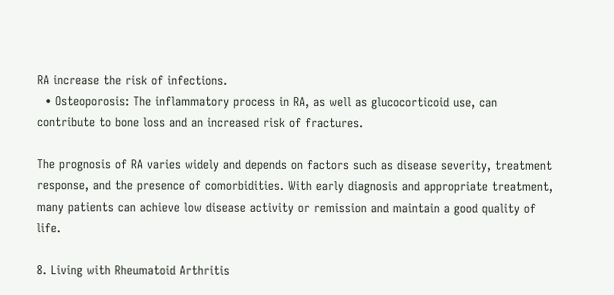RA increase the risk of infections.
  • Osteoporosis: The inflammatory process in RA, as well as glucocorticoid use, can contribute to bone loss and an increased risk of fractures.

The prognosis of RA varies widely and depends on factors such as disease severity, treatment response, and the presence of comorbidities. With early diagnosis and appropriate treatment, many patients can achieve low disease activity or remission and maintain a good quality of life.

8. Living with Rheumatoid Arthritis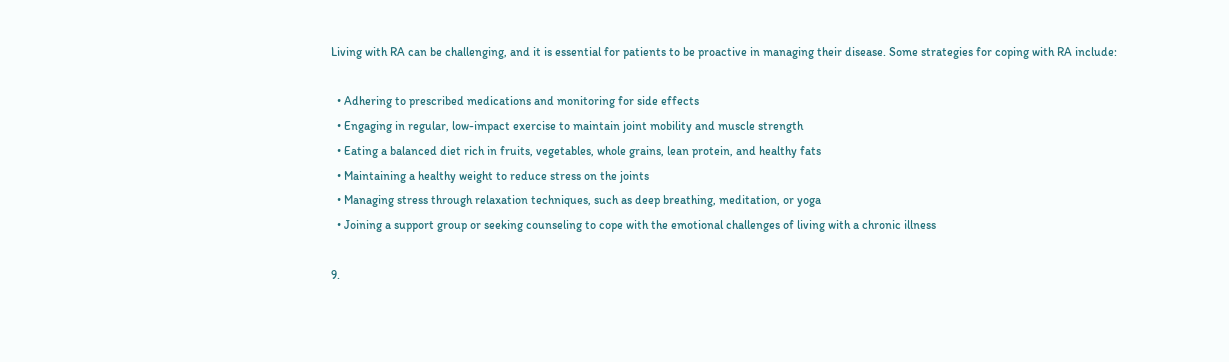Living with RA can be challenging, and it is essential for patients to be proactive in managing their disease. Some strategies for coping with RA include:

  • Adhering to prescribed medications and monitoring for side effects
  • Engaging in regular, low-impact exercise to maintain joint mobility and muscle strength
  • Eating a balanced diet rich in fruits, vegetables, whole grains, lean protein, and healthy fats
  • Maintaining a healthy weight to reduce stress on the joints
  • Managing stress through relaxation techniques, such as deep breathing, meditation, or yoga
  • Joining a support group or seeking counseling to cope with the emotional challenges of living with a chronic illness

9.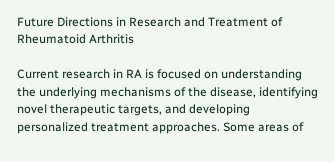Future Directions in Research and Treatment of Rheumatoid Arthritis

Current research in RA is focused on understanding the underlying mechanisms of the disease, identifying novel therapeutic targets, and developing personalized treatment approaches. Some areas of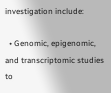investigation include:

  • Genomic, epigenomic, and transcriptomic studies to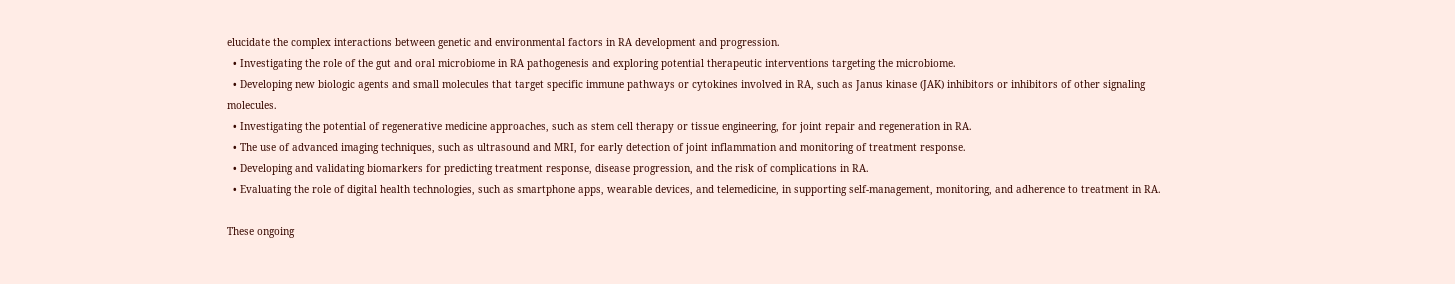elucidate the complex interactions between genetic and environmental factors in RA development and progression.
  • Investigating the role of the gut and oral microbiome in RA pathogenesis and exploring potential therapeutic interventions targeting the microbiome.
  • Developing new biologic agents and small molecules that target specific immune pathways or cytokines involved in RA, such as Janus kinase (JAK) inhibitors or inhibitors of other signaling molecules.
  • Investigating the potential of regenerative medicine approaches, such as stem cell therapy or tissue engineering, for joint repair and regeneration in RA.
  • The use of advanced imaging techniques, such as ultrasound and MRI, for early detection of joint inflammation and monitoring of treatment response.
  • Developing and validating biomarkers for predicting treatment response, disease progression, and the risk of complications in RA.
  • Evaluating the role of digital health technologies, such as smartphone apps, wearable devices, and telemedicine, in supporting self-management, monitoring, and adherence to treatment in RA.

These ongoing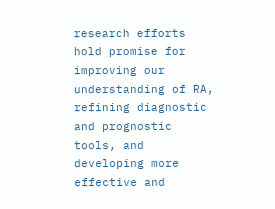research efforts hold promise for improving our understanding of RA, refining diagnostic and prognostic tools, and developing more effective and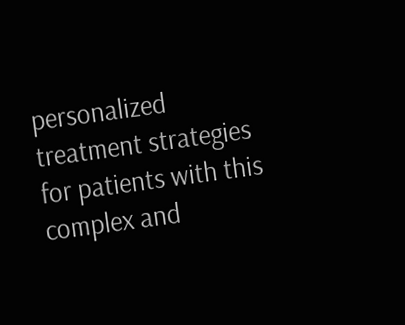personalized treatment strategies for patients with this complex and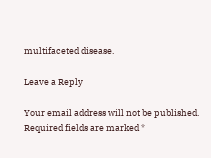multifaceted disease.

Leave a Reply

Your email address will not be published. Required fields are marked *